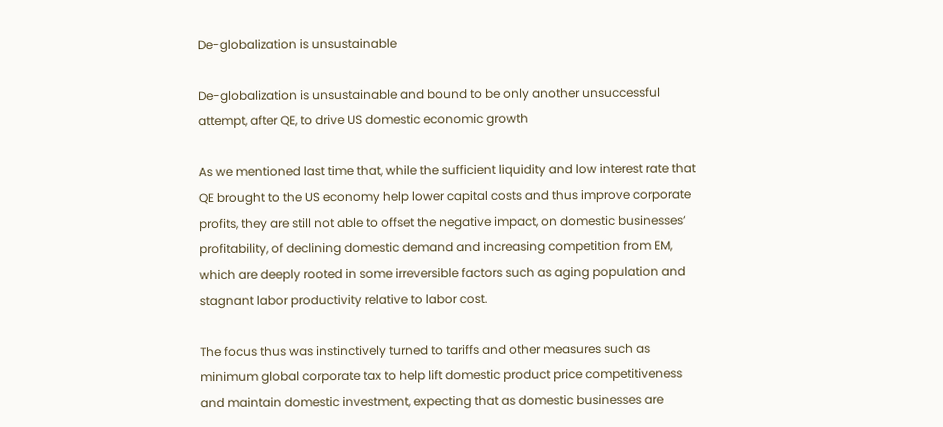De-globalization is unsustainable

De-globalization is unsustainable and bound to be only another unsuccessful attempt, after QE, to drive US domestic economic growth

As we mentioned last time that, while the sufficient liquidity and low interest rate that QE brought to the US economy help lower capital costs and thus improve corporate profits, they are still not able to offset the negative impact, on domestic businesses’ profitability, of declining domestic demand and increasing competition from EM, which are deeply rooted in some irreversible factors such as aging population and stagnant labor productivity relative to labor cost.

The focus thus was instinctively turned to tariffs and other measures such as minimum global corporate tax to help lift domestic product price competitiveness and maintain domestic investment, expecting that as domestic businesses are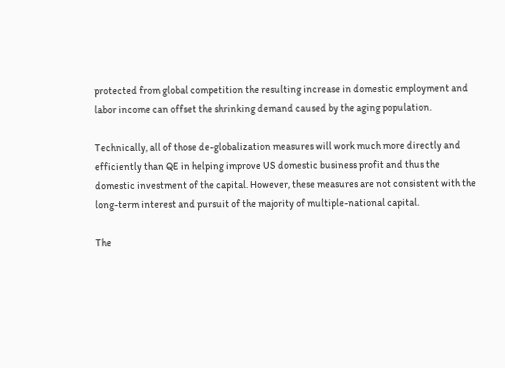protected from global competition the resulting increase in domestic employment and labor income can offset the shrinking demand caused by the aging population.

Technically, all of those de-globalization measures will work much more directly and efficiently than QE in helping improve US domestic business profit and thus the domestic investment of the capital. However, these measures are not consistent with the long-term interest and pursuit of the majority of multiple-national capital.

The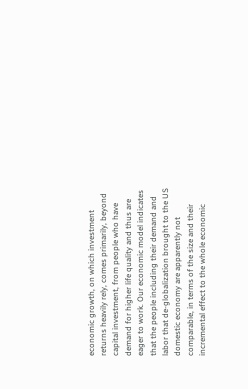economic growth, on which investment returns heavily rely, comes primarily, beyond capital investment, from people who have demand for higher life quality and thus are eager to work. Our economic model indicates that the people including their demand and labor that de-globalization brought to the US domestic economy are apparently not comparable, in terms of the size and their incremental effect to the whole economic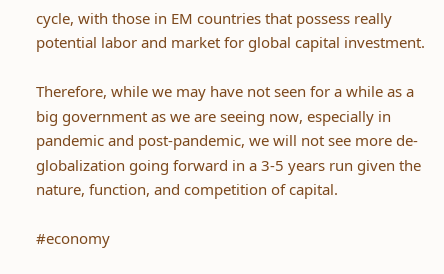cycle, with those in EM countries that possess really potential labor and market for global capital investment.

Therefore, while we may have not seen for a while as a big government as we are seeing now, especially in pandemic and post-pandemic, we will not see more de-globalization going forward in a 3-5 years run given the nature, function, and competition of capital.

#economy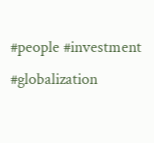#people #investment #globalization